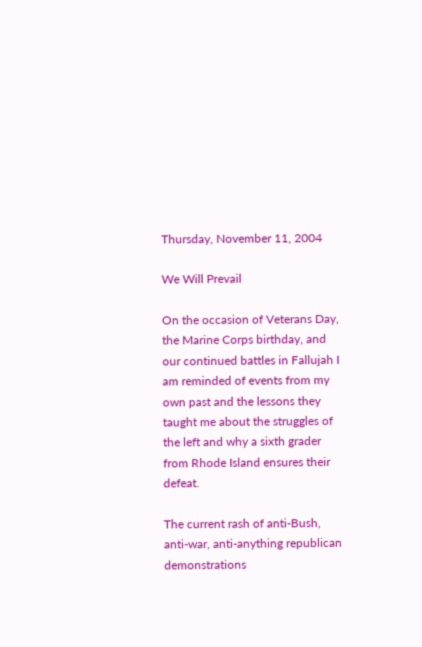Thursday, November 11, 2004

We Will Prevail

On the occasion of Veterans Day, the Marine Corps birthday, and our continued battles in Fallujah I am reminded of events from my own past and the lessons they taught me about the struggles of the left and why a sixth grader from Rhode Island ensures their defeat.

The current rash of anti-Bush, anti-war, anti-anything republican demonstrations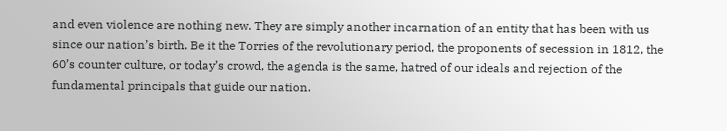and even violence are nothing new. They are simply another incarnation of an entity that has been with us since our nation’s birth. Be it the Torries of the revolutionary period, the proponents of secession in 1812, the 60’s counter culture, or today’s crowd, the agenda is the same, hatred of our ideals and rejection of the fundamental principals that guide our nation.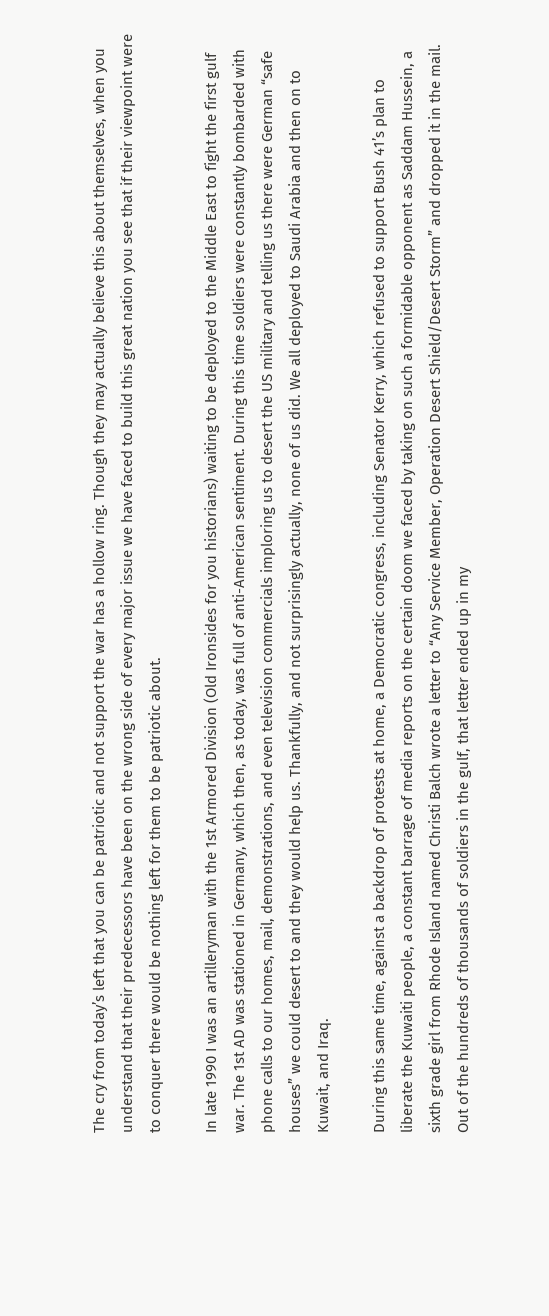The cry from today’s left that you can be patriotic and not support the war has a hollow ring. Though they may actually believe this about themselves, when you understand that their predecessors have been on the wrong side of every major issue we have faced to build this great nation you see that if their viewpoint were to conquer there would be nothing left for them to be patriotic about.

In late 1990 I was an artilleryman with the 1st Armored Division (Old Ironsides for you historians) waiting to be deployed to the Middle East to fight the first gulf war. The 1st AD was stationed in Germany, which then, as today, was full of anti-American sentiment. During this time soldiers were constantly bombarded with phone calls to our homes, mail, demonstrations, and even television commercials imploring us to desert the US military and telling us there were German “safe houses” we could desert to and they would help us. Thankfully, and not surprisingly actually, none of us did. We all deployed to Saudi Arabia and then on to Kuwait, and Iraq.

During this same time, against a backdrop of protests at home, a Democratic congress, including Senator Kerry, which refused to support Bush 41’s plan to liberate the Kuwaiti people, a constant barrage of media reports on the certain doom we faced by taking on such a formidable opponent as Saddam Hussein, a sixth grade girl from Rhode Island named Christi Balch wrote a letter to “Any Service Member, Operation Desert Shield/Desert Storm” and dropped it in the mail. Out of the hundreds of thousands of soldiers in the gulf, that letter ended up in my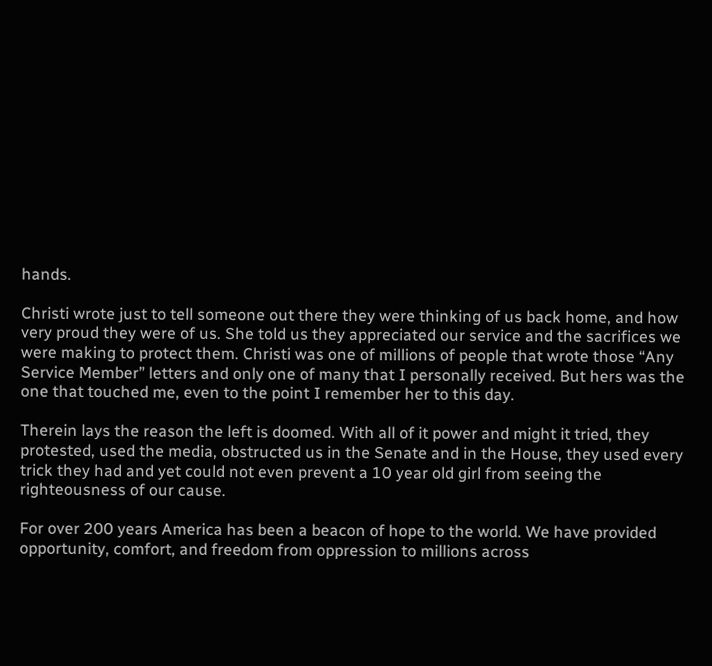hands.

Christi wrote just to tell someone out there they were thinking of us back home, and how very proud they were of us. She told us they appreciated our service and the sacrifices we were making to protect them. Christi was one of millions of people that wrote those “Any Service Member” letters and only one of many that I personally received. But hers was the one that touched me, even to the point I remember her to this day.

Therein lays the reason the left is doomed. With all of it power and might it tried, they protested, used the media, obstructed us in the Senate and in the House, they used every trick they had and yet could not even prevent a 10 year old girl from seeing the righteousness of our cause.

For over 200 years America has been a beacon of hope to the world. We have provided opportunity, comfort, and freedom from oppression to millions across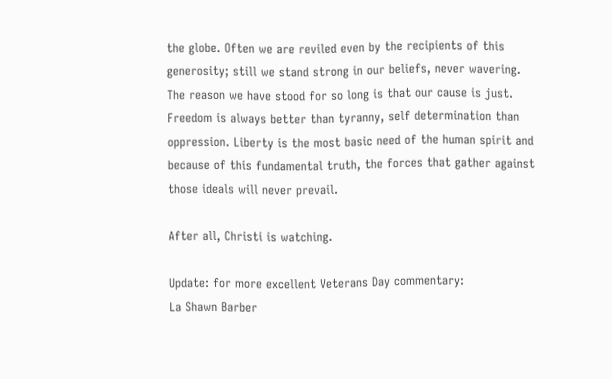the globe. Often we are reviled even by the recipients of this generosity; still we stand strong in our beliefs, never wavering. The reason we have stood for so long is that our cause is just. Freedom is always better than tyranny, self determination than oppression. Liberty is the most basic need of the human spirit and because of this fundamental truth, the forces that gather against those ideals will never prevail.

After all, Christi is watching.

Update: for more excellent Veterans Day commentary:
La Shawn Barber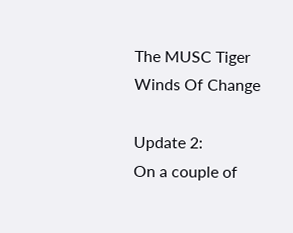The MUSC Tiger
Winds Of Change

Update 2:
On a couple of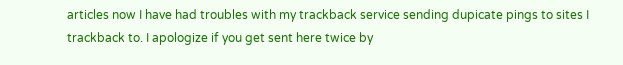articles now I have had troubles with my trackback service sending dupicate pings to sites I trackback to. I apologize if you get sent here twice by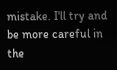mistake. I'll try and be more careful in the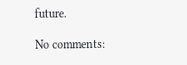future.

No comments: